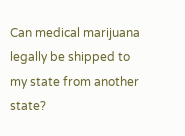Can medical marijuana legally be shipped to my state from another state?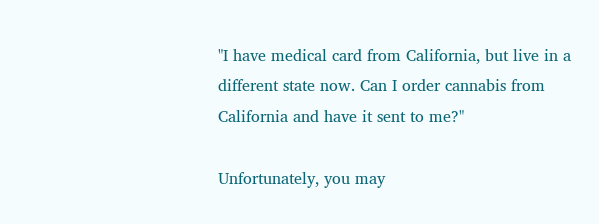"I have medical card from California, but live in a different state now. Can I order cannabis from California and have it sent to me?"

Unfortunately, you may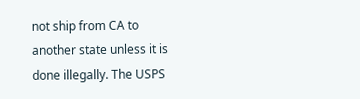not ship from CA to another state unless it is done illegally. The USPS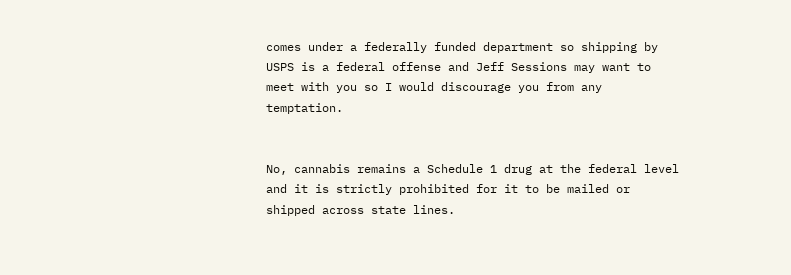comes under a federally funded department so shipping by USPS is a federal offense and Jeff Sessions may want to meet with you so I would discourage you from any temptation.


No, cannabis remains a Schedule 1 drug at the federal level and it is strictly prohibited for it to be mailed or shipped across state lines.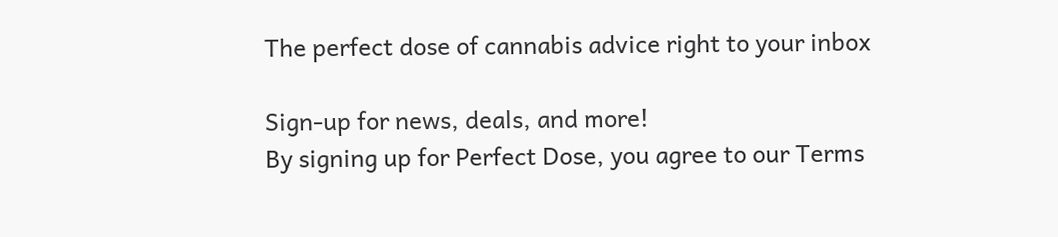The perfect dose of cannabis advice right to your inbox

Sign-up for news, deals, and more!
By signing up for Perfect Dose, you agree to our Terms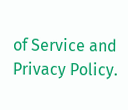of Service and Privacy Policy.